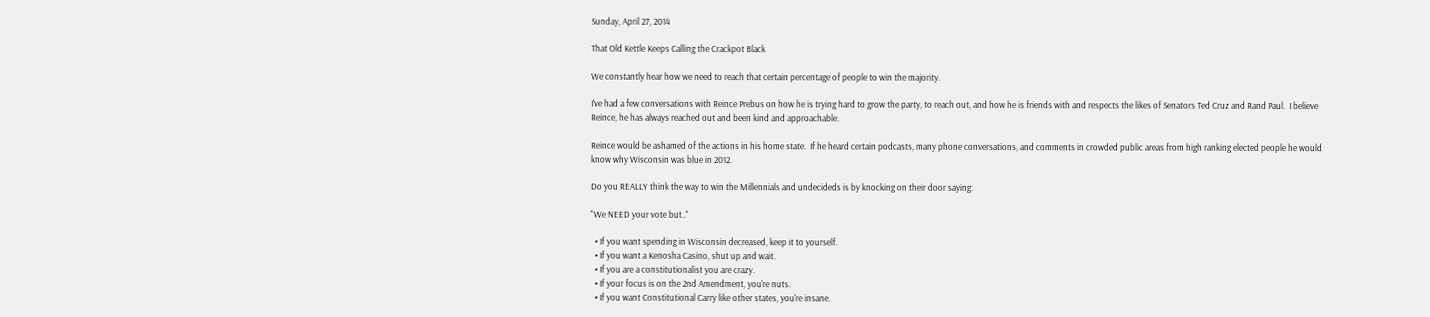Sunday, April 27, 2014

That Old Kettle Keeps Calling the Crackpot Black

We constantly hear how we need to reach that certain percentage of people to win the majority.

I've had a few conversations with Reince Prebus on how he is trying hard to grow the party, to reach out, and how he is friends with and respects the likes of Senators Ted Cruz and Rand Paul.  I believe Reince, he has always reached out and been kind and approachable.

Reince would be ashamed of the actions in his home state.  If he heard certain podcasts, many phone conversations, and comments in crowded public areas from high ranking elected people he would know why Wisconsin was blue in 2012.

Do you REALLY think the way to win the Millennials and undecideds is by knocking on their door saying:

"We NEED your vote but.."

  • If you want spending in Wisconsin decreased, keep it to yourself.
  • If you want a Kenosha Casino, shut up and wait.
  • If you are a constitutionalist you are crazy.
  • If your focus is on the 2nd Amendment, you're nuts.
  • If you want Constitutional Carry like other states, you're insane.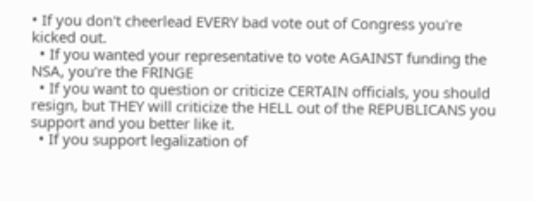• If you don't cheerlead EVERY bad vote out of Congress you're kicked out.
  • If you wanted your representative to vote AGAINST funding the NSA, you're the FRINGE
  • If you want to question or criticize CERTAIN officials, you should resign, but THEY will criticize the HELL out of the REPUBLICANS you support and you better like it.
  • If you support legalization of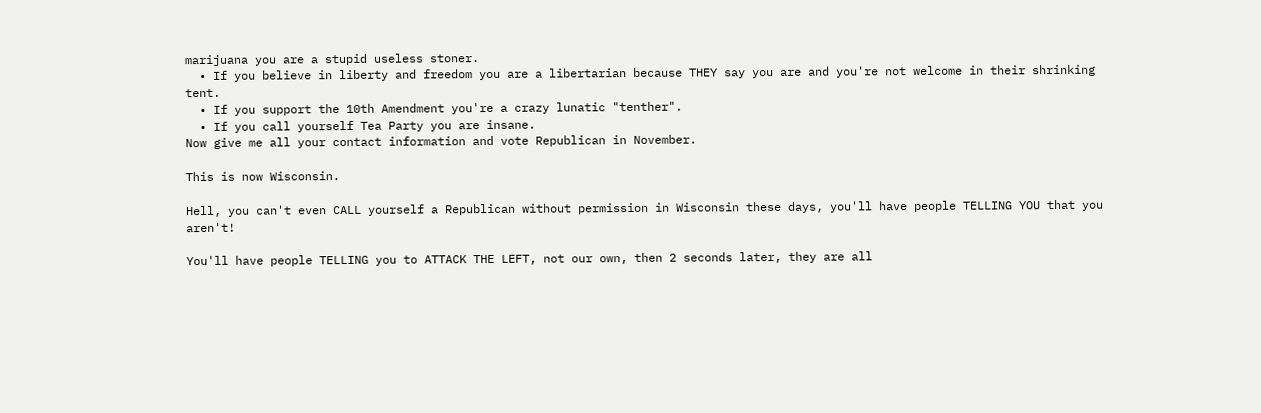marijuana you are a stupid useless stoner.
  • If you believe in liberty and freedom you are a libertarian because THEY say you are and you're not welcome in their shrinking tent.
  • If you support the 10th Amendment you're a crazy lunatic "tenther".
  • If you call yourself Tea Party you are insane.
Now give me all your contact information and vote Republican in November.

This is now Wisconsin.

Hell, you can't even CALL yourself a Republican without permission in Wisconsin these days, you'll have people TELLING YOU that you aren't!

You'll have people TELLING you to ATTACK THE LEFT, not our own, then 2 seconds later, they are all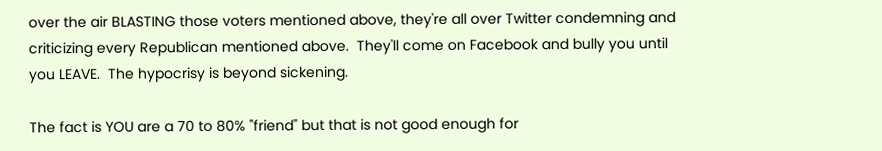over the air BLASTING those voters mentioned above, they're all over Twitter condemning and criticizing every Republican mentioned above.  They'll come on Facebook and bully you until you LEAVE.  The hypocrisy is beyond sickening.

The fact is YOU are a 70 to 80% "friend" but that is not good enough for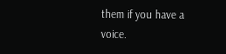them if you have a voice.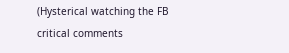(Hysterical watching the FB critical comments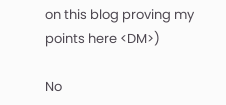on this blog proving my points here <DM>)

No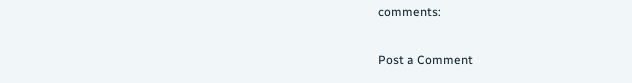comments:

Post a Comment